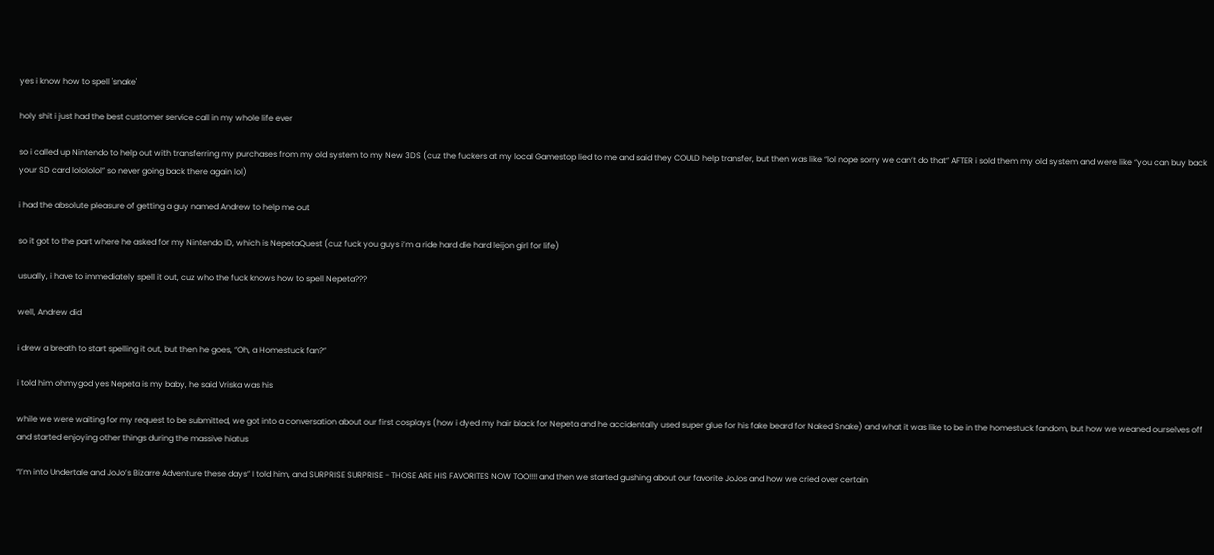yes i know how to spell 'snake'

holy shit i just had the best customer service call in my whole life ever

so i called up Nintendo to help out with transferring my purchases from my old system to my New 3DS (cuz the fuckers at my local Gamestop lied to me and said they COULD help transfer, but then was like “lol nope sorry we can’t do that” AFTER i sold them my old system and were like “you can buy back your SD card lolololol” so never going back there again lol)

i had the absolute pleasure of getting a guy named Andrew to help me out

so it got to the part where he asked for my Nintendo ID, which is NepetaQuest (cuz fuck you guys i’m a ride hard die hard leijon girl for life)

usually, i have to immediately spell it out, cuz who the fuck knows how to spell Nepeta???

well, Andrew did

i drew a breath to start spelling it out, but then he goes, “Oh, a Homestuck fan?”

i told him ohmygod yes Nepeta is my baby, he said Vriska was his

while we were waiting for my request to be submitted, we got into a conversation about our first cosplays (how i dyed my hair black for Nepeta and he accidentally used super glue for his fake beard for Naked Snake) and what it was like to be in the homestuck fandom, but how we weaned ourselves off and started enjoying other things during the massive hiatus

“I’m into Undertale and JoJo’s Bizarre Adventure these days” I told him, and SURPRISE SURPRISE - THOSE ARE HIS FAVORITES NOW TOO!!!! and then we started gushing about our favorite JoJos and how we cried over certain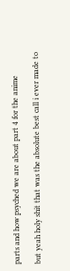parts and how psyched we are about part 4 for the anime

but yeah holy shit that was the absolute best call i ever made to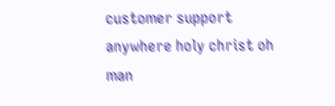customer support anywhere holy christ oh man